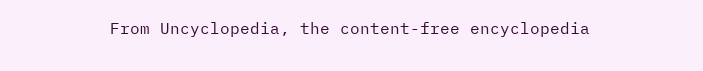From Uncyclopedia, the content-free encyclopedia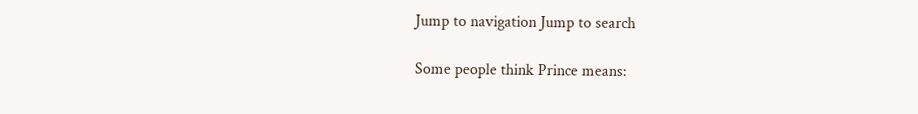Jump to navigation Jump to search

Some people think Prince means: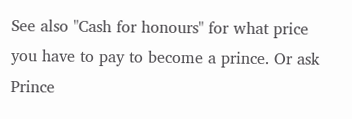See also "Cash for honours" for what price you have to pay to become a prince. Or ask Prince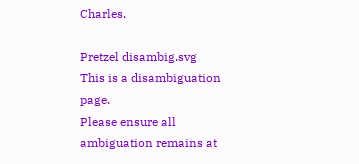Charles.

Pretzel disambig.svg
This is a disambiguation page.
Please ensure all ambiguation remains at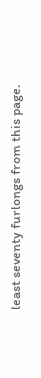least seventy furlongs from this page.